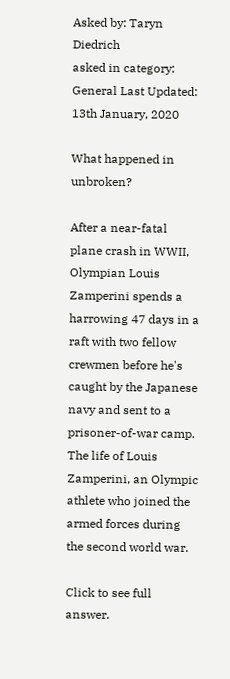Asked by: Taryn Diedrich
asked in category: General Last Updated: 13th January, 2020

What happened in unbroken?

After a near-fatal plane crash in WWII, Olympian Louis Zamperini spends a harrowing 47 days in a raft with two fellow crewmen before he's caught by the Japanese navy and sent to a prisoner-of-war camp. The life of Louis Zamperini, an Olympic athlete who joined the armed forces during the second world war.

Click to see full answer.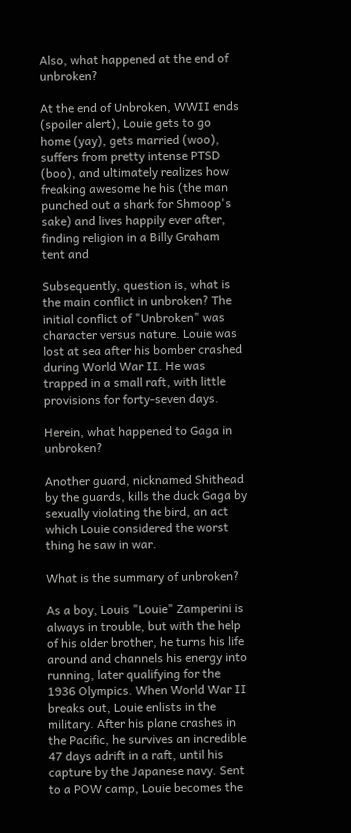Also, what happened at the end of unbroken?

At the end of Unbroken, WWII ends (spoiler alert), Louie gets to go home (yay), gets married (woo), suffers from pretty intense PTSD (boo), and ultimately realizes how freaking awesome he his (the man punched out a shark for Shmoop's sake) and lives happily ever after, finding religion in a Billy Graham tent and

Subsequently, question is, what is the main conflict in unbroken? The initial conflict of "Unbroken" was character versus nature. Louie was lost at sea after his bomber crashed during World War II. He was trapped in a small raft, with little provisions for forty-seven days.

Herein, what happened to Gaga in unbroken?

Another guard, nicknamed Shithead by the guards, kills the duck Gaga by sexually violating the bird, an act which Louie considered the worst thing he saw in war.

What is the summary of unbroken?

As a boy, Louis "Louie" Zamperini is always in trouble, but with the help of his older brother, he turns his life around and channels his energy into running, later qualifying for the 1936 Olympics. When World War II breaks out, Louie enlists in the military. After his plane crashes in the Pacific, he survives an incredible 47 days adrift in a raft, until his capture by the Japanese navy. Sent to a POW camp, Louie becomes the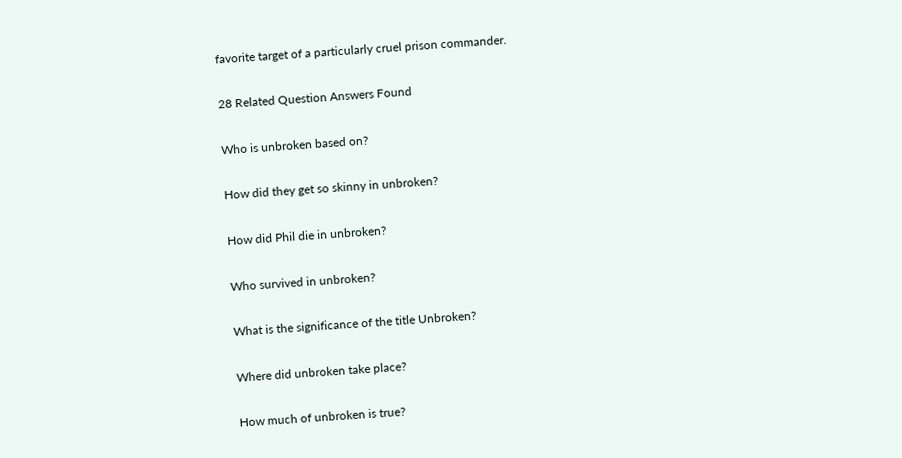favorite target of a particularly cruel prison commander.

28 Related Question Answers Found

Who is unbroken based on?

How did they get so skinny in unbroken?

How did Phil die in unbroken?

Who survived in unbroken?

What is the significance of the title Unbroken?

Where did unbroken take place?

How much of unbroken is true?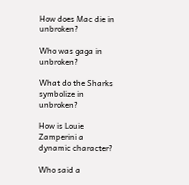How does Mac die in unbroken?

Who was gaga in unbroken?

What do the Sharks symbolize in unbroken?

How is Louie Zamperini a dynamic character?

Who said a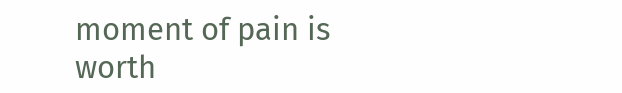moment of pain is worth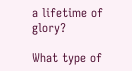a lifetime of glory?

What type of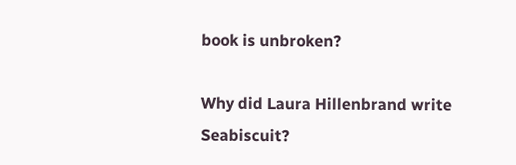book is unbroken?

Why did Laura Hillenbrand write Seabiscuit?